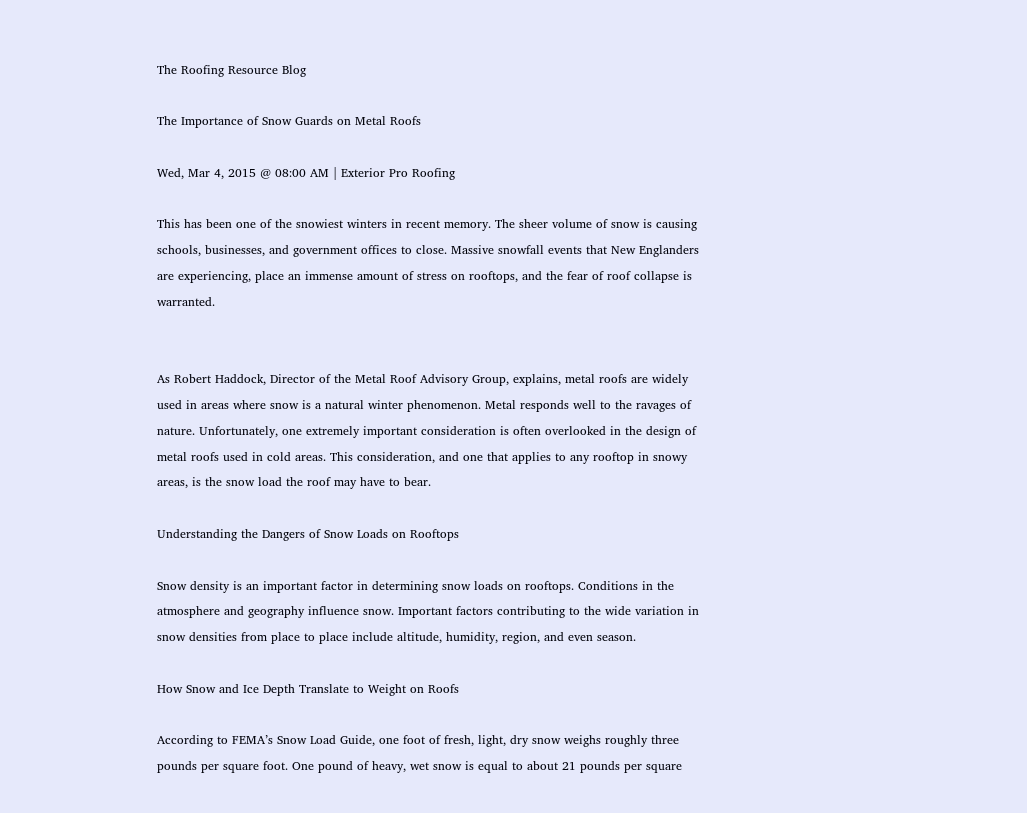The Roofing Resource Blog

The Importance of Snow Guards on Metal Roofs

Wed, Mar 4, 2015 @ 08:00 AM | Exterior Pro Roofing

This has been one of the snowiest winters in recent memory. The sheer volume of snow is causing schools, businesses, and government offices to close. Massive snowfall events that New Englanders are experiencing, place an immense amount of stress on rooftops, and the fear of roof collapse is warranted.


As Robert Haddock, Director of the Metal Roof Advisory Group, explains, metal roofs are widely used in areas where snow is a natural winter phenomenon. Metal responds well to the ravages of nature. Unfortunately, one extremely important consideration is often overlooked in the design of metal roofs used in cold areas. This consideration, and one that applies to any rooftop in snowy areas, is the snow load the roof may have to bear.

Understanding the Dangers of Snow Loads on Rooftops

Snow density is an important factor in determining snow loads on rooftops. Conditions in the atmosphere and geography influence snow. Important factors contributing to the wide variation in snow densities from place to place include altitude, humidity, region, and even season.

How Snow and Ice Depth Translate to Weight on Roofs

According to FEMA’s Snow Load Guide, one foot of fresh, light, dry snow weighs roughly three pounds per square foot. One pound of heavy, wet snow is equal to about 21 pounds per square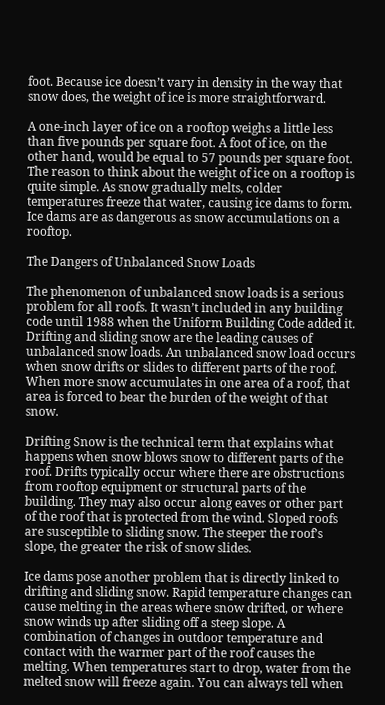foot. Because ice doesn’t vary in density in the way that snow does, the weight of ice is more straightforward.

A one-inch layer of ice on a rooftop weighs a little less than five pounds per square foot. A foot of ice, on the other hand, would be equal to 57 pounds per square foot. The reason to think about the weight of ice on a rooftop is quite simple. As snow gradually melts, colder temperatures freeze that water, causing ice dams to form. Ice dams are as dangerous as snow accumulations on a rooftop.

The Dangers of Unbalanced Snow Loads

The phenomenon of unbalanced snow loads is a serious problem for all roofs. It wasn’t included in any building code until 1988 when the Uniform Building Code added it. Drifting and sliding snow are the leading causes of unbalanced snow loads. An unbalanced snow load occurs when snow drifts or slides to different parts of the roof. When more snow accumulates in one area of a roof, that area is forced to bear the burden of the weight of that snow.

Drifting Snow is the technical term that explains what happens when snow blows snow to different parts of the roof. Drifts typically occur where there are obstructions from rooftop equipment or structural parts of the building. They may also occur along eaves or other part of the roof that is protected from the wind. Sloped roofs are susceptible to sliding snow. The steeper the roof’s slope, the greater the risk of snow slides.

Ice dams pose another problem that is directly linked to drifting and sliding snow. Rapid temperature changes can cause melting in the areas where snow drifted, or where snow winds up after sliding off a steep slope. A combination of changes in outdoor temperature and contact with the warmer part of the roof causes the melting. When temperatures start to drop, water from the melted snow will freeze again. You can always tell when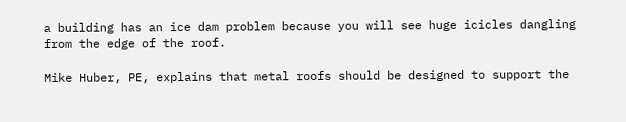a building has an ice dam problem because you will see huge icicles dangling from the edge of the roof.

Mike Huber, PE, explains that metal roofs should be designed to support the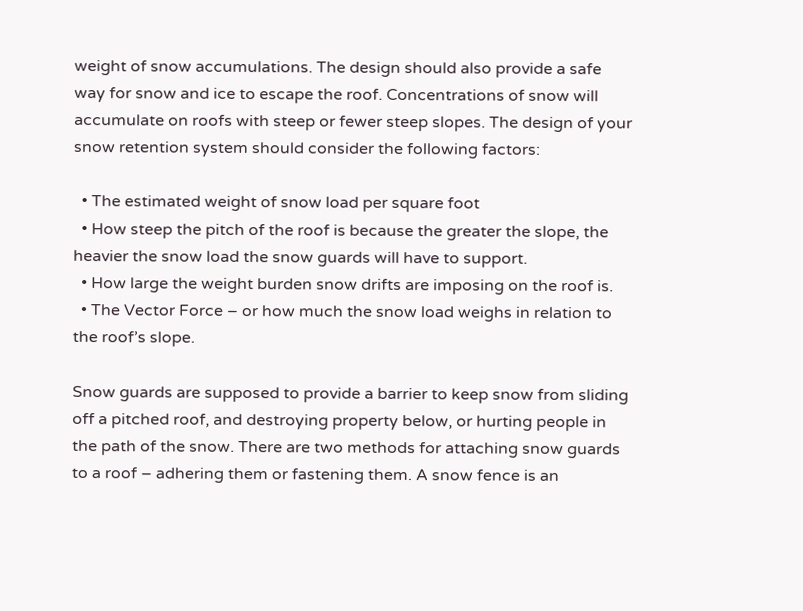weight of snow accumulations. The design should also provide a safe way for snow and ice to escape the roof. Concentrations of snow will accumulate on roofs with steep or fewer steep slopes. The design of your snow retention system should consider the following factors:

  • The estimated weight of snow load per square foot
  • How steep the pitch of the roof is because the greater the slope, the heavier the snow load the snow guards will have to support.
  • How large the weight burden snow drifts are imposing on the roof is.
  • The Vector Force – or how much the snow load weighs in relation to the roof’s slope.

Snow guards are supposed to provide a barrier to keep snow from sliding off a pitched roof, and destroying property below, or hurting people in the path of the snow. There are two methods for attaching snow guards to a roof – adhering them or fastening them. A snow fence is an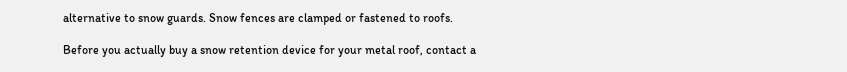alternative to snow guards. Snow fences are clamped or fastened to roofs.

Before you actually buy a snow retention device for your metal roof, contact a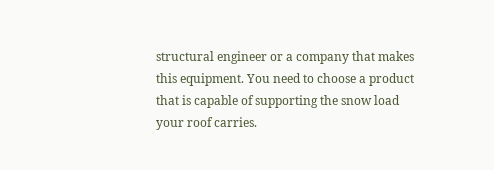structural engineer or a company that makes this equipment. You need to choose a product that is capable of supporting the snow load your roof carries.